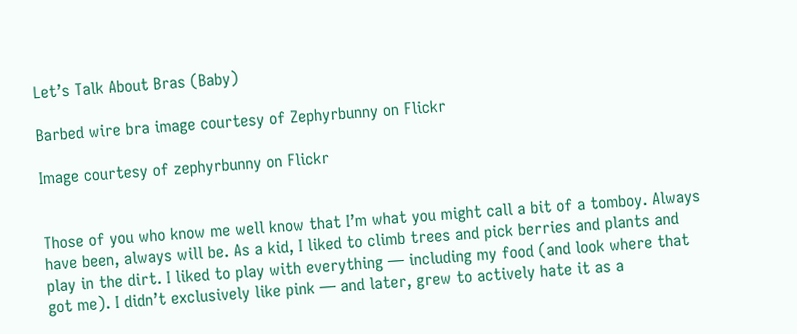Let’s Talk About Bras (Baby)

Barbed wire bra image courtesy of Zephyrbunny on Flickr

Image courtesy of zephyrbunny on Flickr


Those of you who know me well know that I’m what you might call a bit of a tomboy. Always have been, always will be. As a kid, I liked to climb trees and pick berries and plants and play in the dirt. I liked to play with everything — including my food (and look where that got me). I didn’t exclusively like pink — and later, grew to actively hate it as a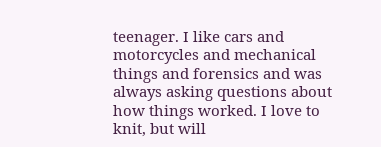teenager. I like cars and motorcycles and mechanical things and forensics and was always asking questions about how things worked. I love to knit, but will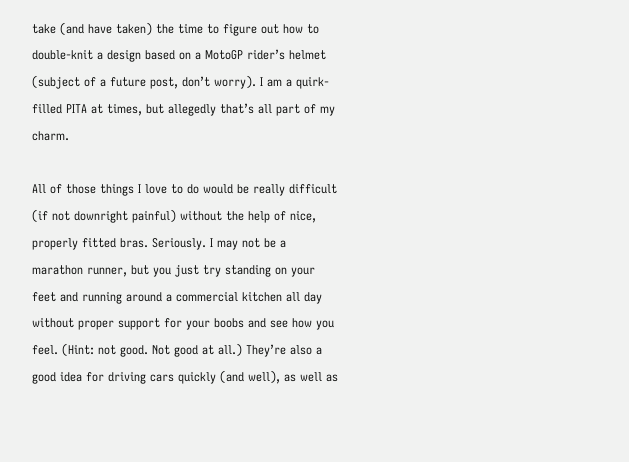take (and have taken) the time to figure out how to double-knit a design based on a MotoGP rider’s helmet (subject of a future post, don’t worry). I am a quirk-filled PITA at times, but allegedly that’s all part of my charm.

All of those things I love to do would be really difficult (if not downright painful) without the help of nice, properly fitted bras. Seriously. I may not be a marathon runner, but you just try standing on your feet and running around a commercial kitchen all day without proper support for your boobs and see how you feel. (Hint: not good. Not good at all.) They’re also a good idea for driving cars quickly (and well), as well as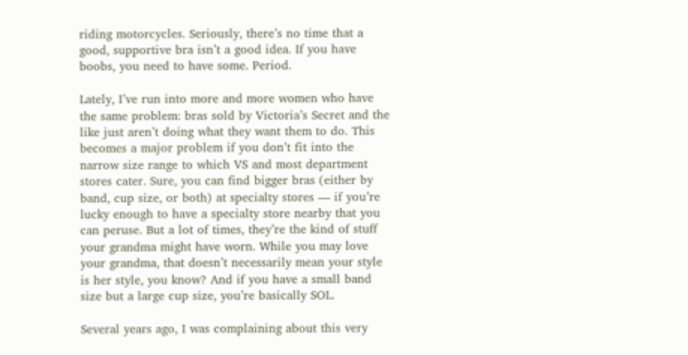riding motorcycles. Seriously, there’s no time that a good, supportive bra isn’t a good idea. If you have boobs, you need to have some. Period.

Lately, I’ve run into more and more women who have the same problem: bras sold by Victoria’s Secret and the like just aren’t doing what they want them to do. This becomes a major problem if you don’t fit into the narrow size range to which VS and most department stores cater. Sure, you can find bigger bras (either by band, cup size, or both) at specialty stores — if you’re lucky enough to have a specialty store nearby that you can peruse. But a lot of times, they’re the kind of stuff your grandma might have worn. While you may love your grandma, that doesn’t necessarily mean your style is her style, you know? And if you have a small band size but a large cup size, you’re basically SOL.

Several years ago, I was complaining about this very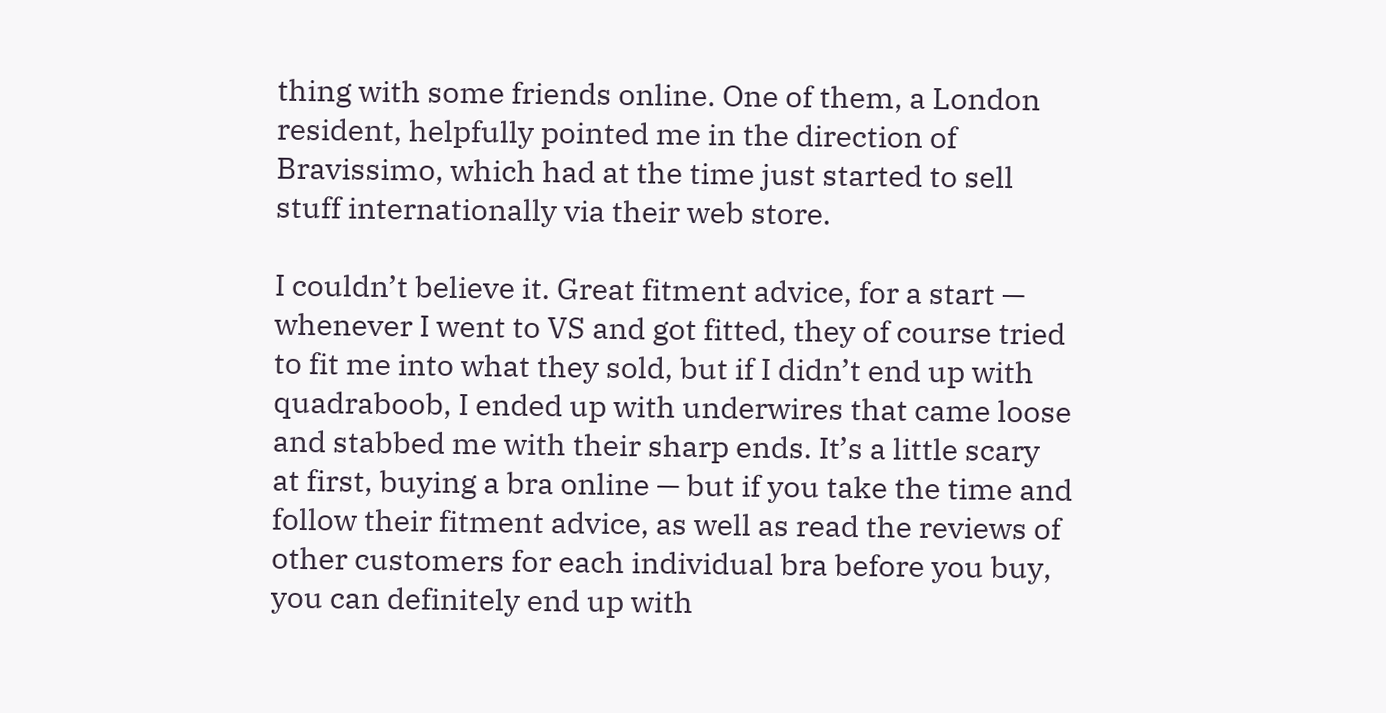thing with some friends online. One of them, a London resident, helpfully pointed me in the direction of Bravissimo, which had at the time just started to sell stuff internationally via their web store.

I couldn’t believe it. Great fitment advice, for a start — whenever I went to VS and got fitted, they of course tried to fit me into what they sold, but if I didn’t end up with quadraboob, I ended up with underwires that came loose and stabbed me with their sharp ends. It’s a little scary at first, buying a bra online — but if you take the time and follow their fitment advice, as well as read the reviews of other customers for each individual bra before you buy, you can definitely end up with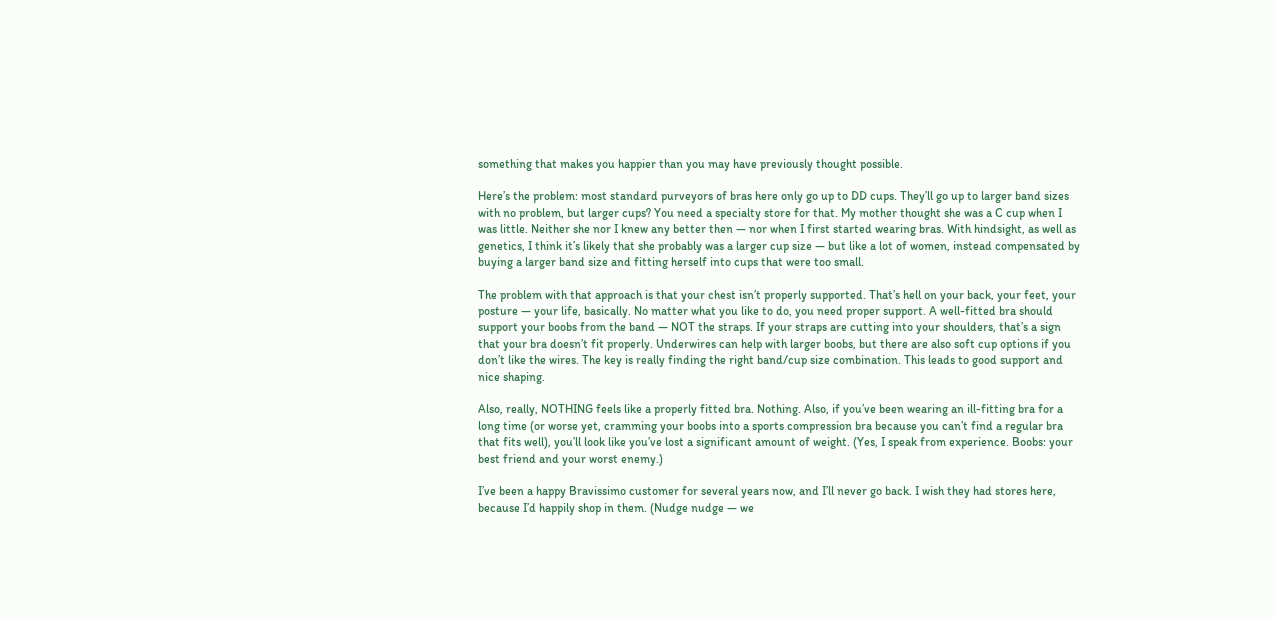something that makes you happier than you may have previously thought possible.

Here’s the problem: most standard purveyors of bras here only go up to DD cups. They’ll go up to larger band sizes with no problem, but larger cups? You need a specialty store for that. My mother thought she was a C cup when I was little. Neither she nor I knew any better then — nor when I first started wearing bras. With hindsight, as well as genetics, I think it’s likely that she probably was a larger cup size — but like a lot of women, instead compensated by buying a larger band size and fitting herself into cups that were too small.

The problem with that approach is that your chest isn’t properly supported. That’s hell on your back, your feet, your posture — your life, basically. No matter what you like to do, you need proper support. A well-fitted bra should support your boobs from the band — NOT the straps. If your straps are cutting into your shoulders, that’s a sign that your bra doesn’t fit properly. Underwires can help with larger boobs, but there are also soft cup options if you don’t like the wires. The key is really finding the right band/cup size combination. This leads to good support and nice shaping.

Also, really, NOTHING feels like a properly fitted bra. Nothing. Also, if you’ve been wearing an ill-fitting bra for a long time (or worse yet, cramming your boobs into a sports compression bra because you can’t find a regular bra that fits well), you’ll look like you’ve lost a significant amount of weight. (Yes, I speak from experience. Boobs: your best friend and your worst enemy.)

I’ve been a happy Bravissimo customer for several years now, and I’ll never go back. I wish they had stores here, because I’d happily shop in them. (Nudge nudge — we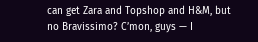can get Zara and Topshop and H&M, but no Bravissimo? C’mon, guys — I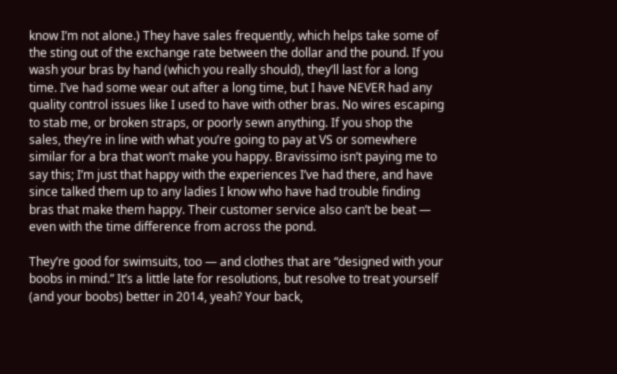know I’m not alone.) They have sales frequently, which helps take some of the sting out of the exchange rate between the dollar and the pound. If you wash your bras by hand (which you really should), they’ll last for a long time. I’ve had some wear out after a long time, but I have NEVER had any quality control issues like I used to have with other bras. No wires escaping to stab me, or broken straps, or poorly sewn anything. If you shop the sales, they’re in line with what you’re going to pay at VS or somewhere similar for a bra that won’t make you happy. Bravissimo isn’t paying me to say this; I’m just that happy with the experiences I’ve had there, and have since talked them up to any ladies I know who have had trouble finding bras that make them happy. Their customer service also can’t be beat — even with the time difference from across the pond.

They’re good for swimsuits, too — and clothes that are “designed with your boobs in mind.” It’s a little late for resolutions, but resolve to treat yourself (and your boobs) better in 2014, yeah? Your back,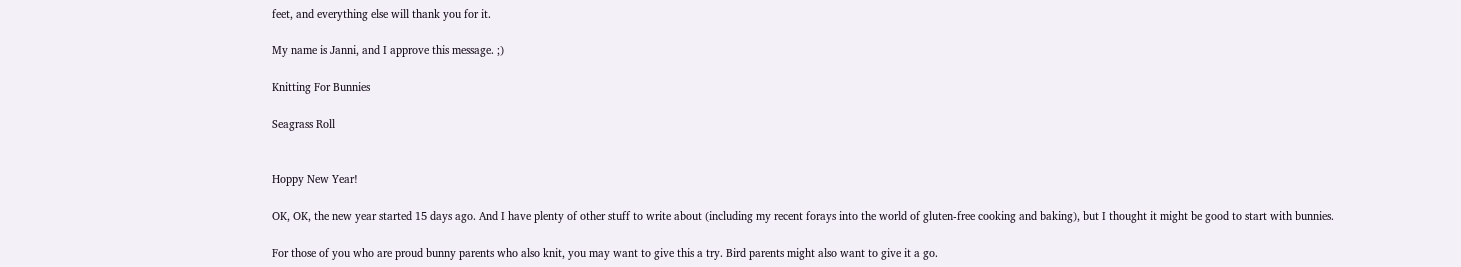feet, and everything else will thank you for it.

My name is Janni, and I approve this message. ;)

Knitting For Bunnies

Seagrass Roll


Hoppy New Year!

OK, OK, the new year started 15 days ago. And I have plenty of other stuff to write about (including my recent forays into the world of gluten-free cooking and baking), but I thought it might be good to start with bunnies.

For those of you who are proud bunny parents who also knit, you may want to give this a try. Bird parents might also want to give it a go.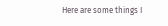Here are some things I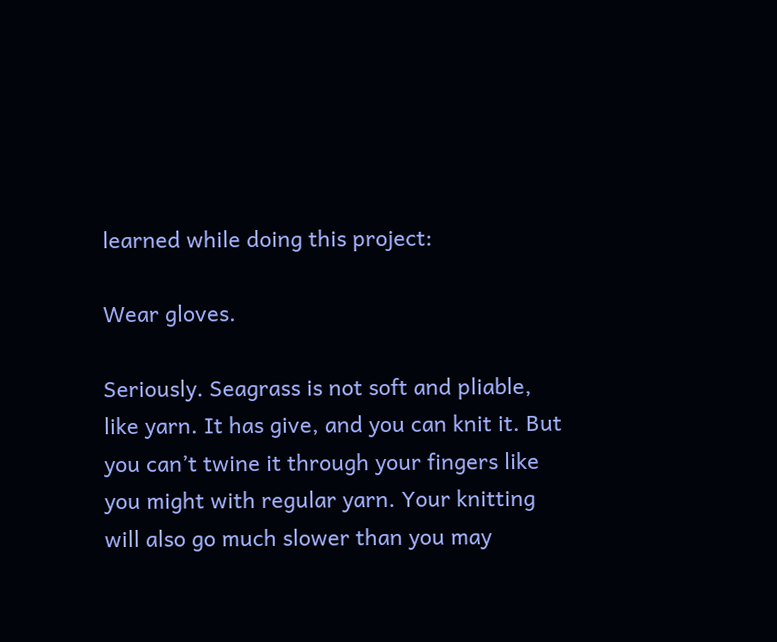learned while doing this project:

Wear gloves.

Seriously. Seagrass is not soft and pliable, like yarn. It has give, and you can knit it. But you can’t twine it through your fingers like you might with regular yarn. Your knitting will also go much slower than you may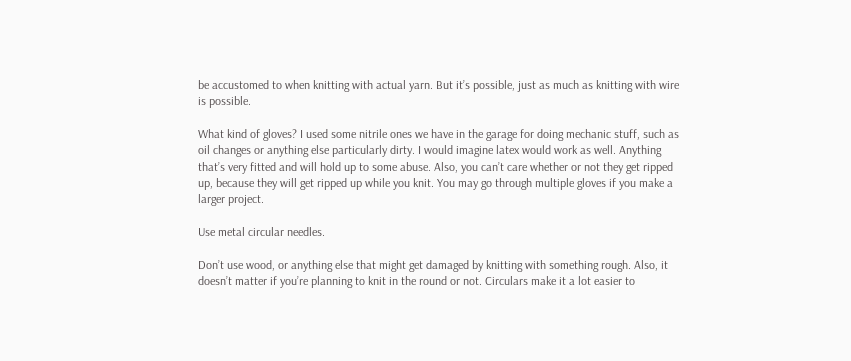be accustomed to when knitting with actual yarn. But it’s possible, just as much as knitting with wire is possible.

What kind of gloves? I used some nitrile ones we have in the garage for doing mechanic stuff, such as oil changes or anything else particularly dirty. I would imagine latex would work as well. Anything that’s very fitted and will hold up to some abuse. Also, you can’t care whether or not they get ripped up, because they will get ripped up while you knit. You may go through multiple gloves if you make a larger project.

Use metal circular needles.

Don’t use wood, or anything else that might get damaged by knitting with something rough. Also, it doesn’t matter if you’re planning to knit in the round or not. Circulars make it a lot easier to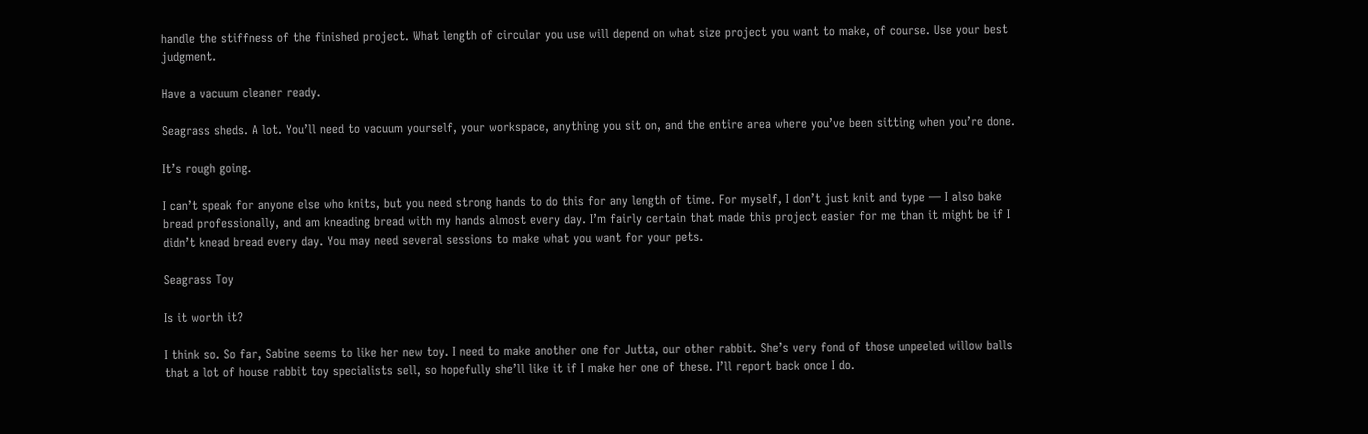handle the stiffness of the finished project. What length of circular you use will depend on what size project you want to make, of course. Use your best judgment.

Have a vacuum cleaner ready.

Seagrass sheds. A lot. You’ll need to vacuum yourself, your workspace, anything you sit on, and the entire area where you’ve been sitting when you’re done.

It’s rough going.

I can’t speak for anyone else who knits, but you need strong hands to do this for any length of time. For myself, I don’t just knit and type — I also bake bread professionally, and am kneading bread with my hands almost every day. I’m fairly certain that made this project easier for me than it might be if I didn’t knead bread every day. You may need several sessions to make what you want for your pets.

Seagrass Toy

Is it worth it?

I think so. So far, Sabine seems to like her new toy. I need to make another one for Jutta, our other rabbit. She’s very fond of those unpeeled willow balls that a lot of house rabbit toy specialists sell, so hopefully she’ll like it if I make her one of these. I’ll report back once I do.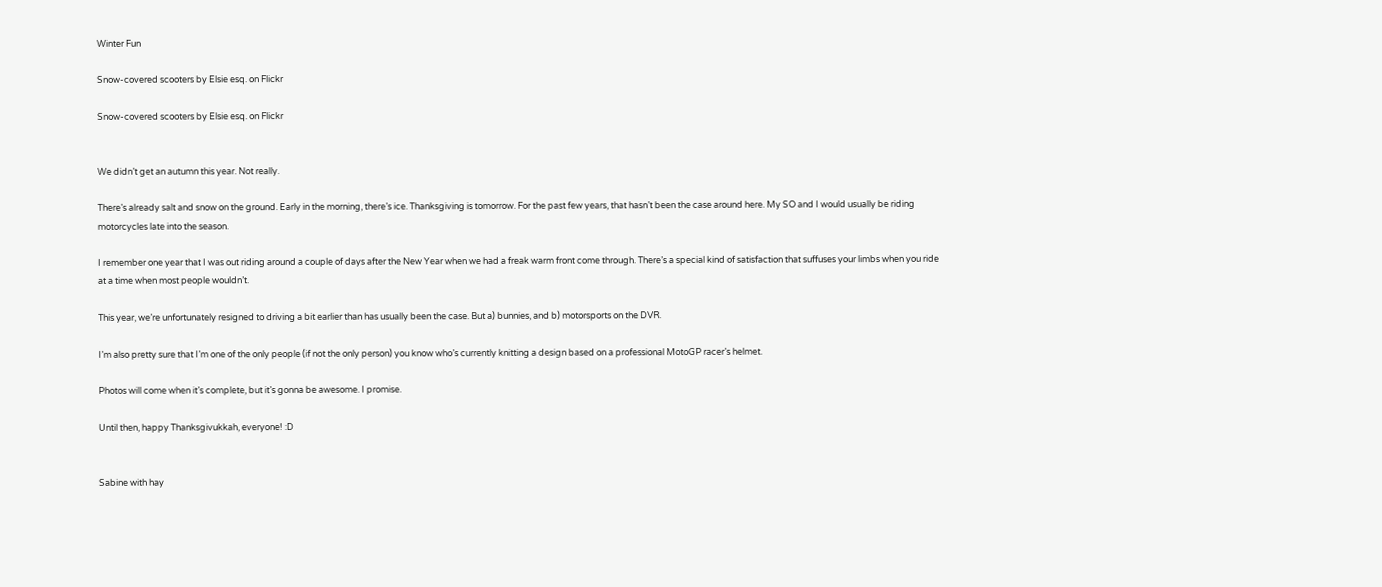Winter Fun

Snow-covered scooters by Elsie esq. on Flickr

Snow-covered scooters by Elsie esq. on Flickr


We didn’t get an autumn this year. Not really.

There’s already salt and snow on the ground. Early in the morning, there’s ice. Thanksgiving is tomorrow. For the past few years, that hasn’t been the case around here. My SO and I would usually be riding motorcycles late into the season.

I remember one year that I was out riding around a couple of days after the New Year when we had a freak warm front come through. There’s a special kind of satisfaction that suffuses your limbs when you ride at a time when most people wouldn’t.

This year, we’re unfortunately resigned to driving a bit earlier than has usually been the case. But a) bunnies, and b) motorsports on the DVR.

I’m also pretty sure that I’m one of the only people (if not the only person) you know who’s currently knitting a design based on a professional MotoGP racer’s helmet.

Photos will come when it’s complete, but it’s gonna be awesome. I promise.

Until then, happy Thanksgivukkah, everyone! :D


Sabine with hay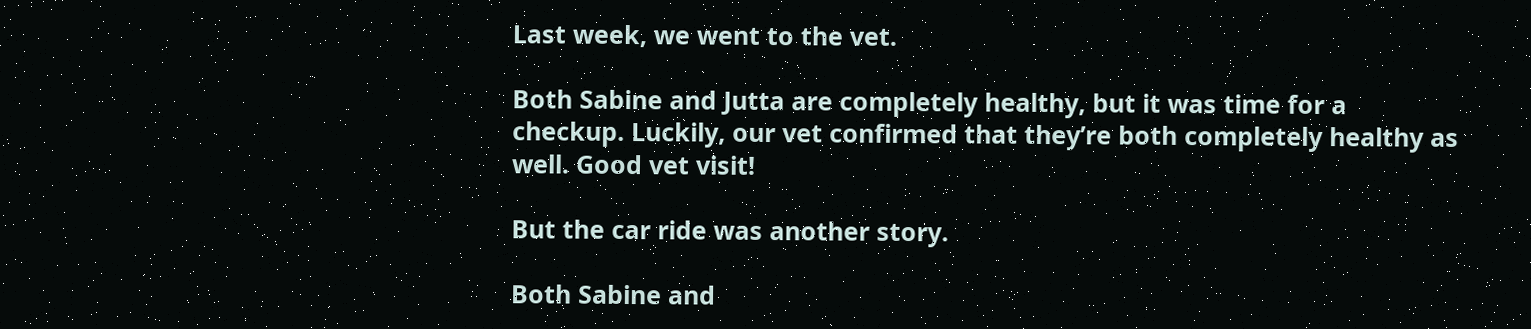Last week, we went to the vet.

Both Sabine and Jutta are completely healthy, but it was time for a checkup. Luckily, our vet confirmed that they’re both completely healthy as well. Good vet visit!

But the car ride was another story.

Both Sabine and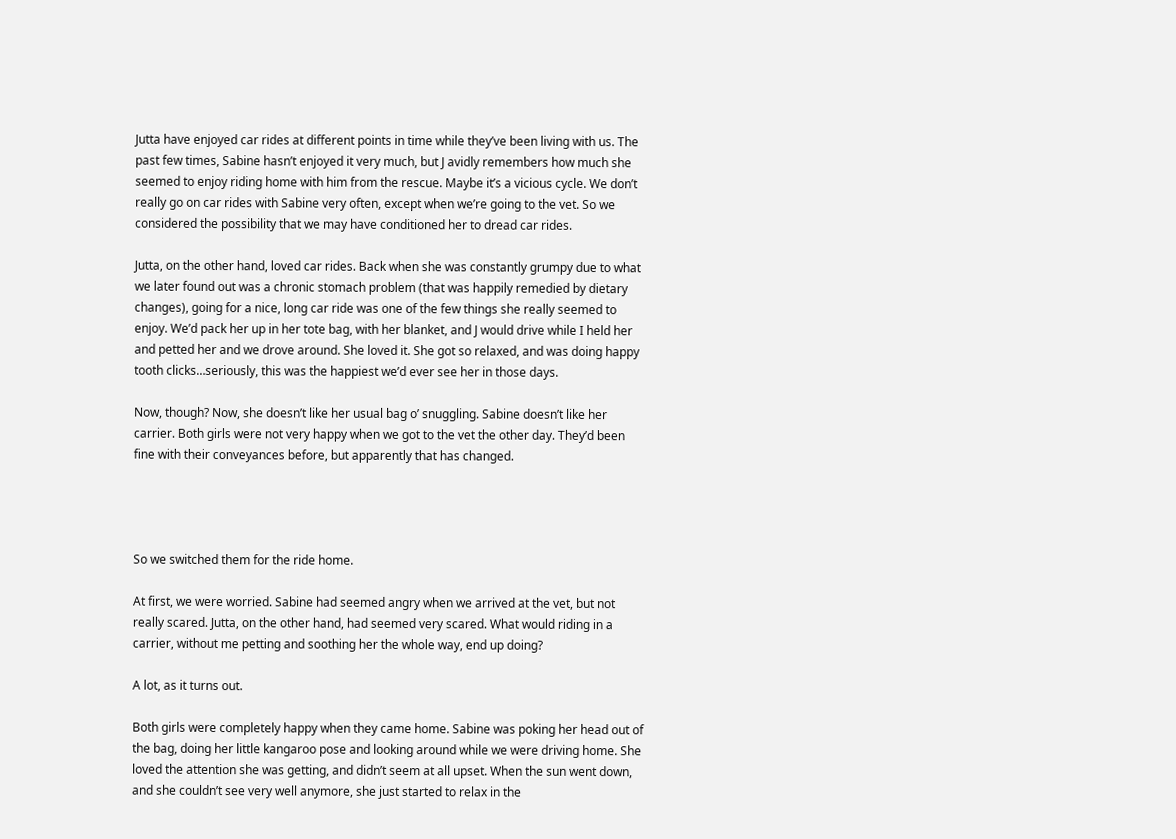Jutta have enjoyed car rides at different points in time while they’ve been living with us. The past few times, Sabine hasn’t enjoyed it very much, but J avidly remembers how much she seemed to enjoy riding home with him from the rescue. Maybe it’s a vicious cycle. We don’t really go on car rides with Sabine very often, except when we’re going to the vet. So we considered the possibility that we may have conditioned her to dread car rides.

Jutta, on the other hand, loved car rides. Back when she was constantly grumpy due to what we later found out was a chronic stomach problem (that was happily remedied by dietary changes), going for a nice, long car ride was one of the few things she really seemed to enjoy. We’d pack her up in her tote bag, with her blanket, and J would drive while I held her and petted her and we drove around. She loved it. She got so relaxed, and was doing happy tooth clicks…seriously, this was the happiest we’d ever see her in those days.

Now, though? Now, she doesn’t like her usual bag o’ snuggling. Sabine doesn’t like her carrier. Both girls were not very happy when we got to the vet the other day. They’d been fine with their conveyances before, but apparently that has changed.




So we switched them for the ride home.

At first, we were worried. Sabine had seemed angry when we arrived at the vet, but not really scared. Jutta, on the other hand, had seemed very scared. What would riding in a carrier, without me petting and soothing her the whole way, end up doing?

A lot, as it turns out.

Both girls were completely happy when they came home. Sabine was poking her head out of the bag, doing her little kangaroo pose and looking around while we were driving home. She loved the attention she was getting, and didn’t seem at all upset. When the sun went down, and she couldn’t see very well anymore, she just started to relax in the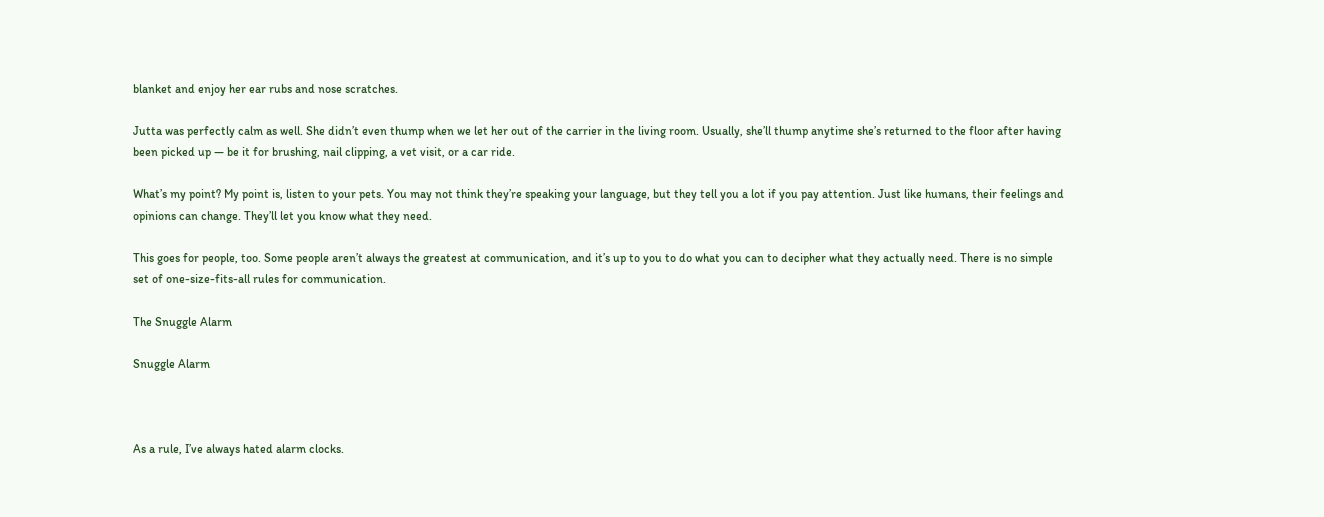blanket and enjoy her ear rubs and nose scratches.

Jutta was perfectly calm as well. She didn’t even thump when we let her out of the carrier in the living room. Usually, she’ll thump anytime she’s returned to the floor after having been picked up — be it for brushing, nail clipping, a vet visit, or a car ride.

What’s my point? My point is, listen to your pets. You may not think they’re speaking your language, but they tell you a lot if you pay attention. Just like humans, their feelings and opinions can change. They’ll let you know what they need.

This goes for people, too. Some people aren’t always the greatest at communication, and it’s up to you to do what you can to decipher what they actually need. There is no simple  set of one-size-fits-all rules for communication.

The Snuggle Alarm

Snuggle Alarm



As a rule, I’ve always hated alarm clocks.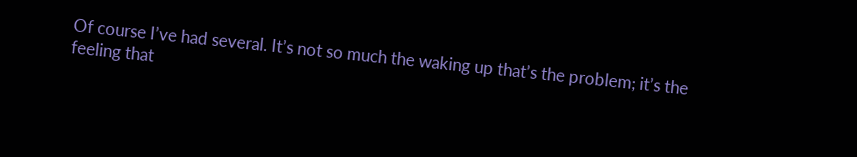Of course I’ve had several. It’s not so much the waking up that’s the problem; it’s the feeling that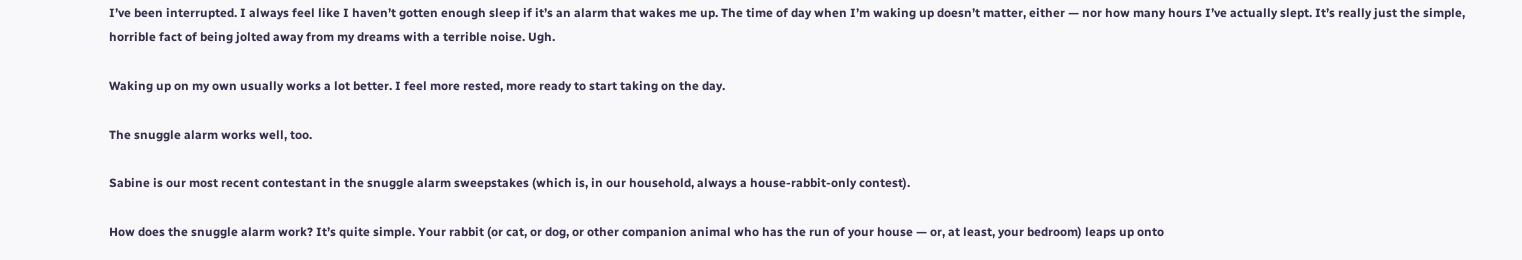I’ve been interrupted. I always feel like I haven’t gotten enough sleep if it’s an alarm that wakes me up. The time of day when I’m waking up doesn’t matter, either — nor how many hours I’ve actually slept. It’s really just the simple, horrible fact of being jolted away from my dreams with a terrible noise. Ugh.

Waking up on my own usually works a lot better. I feel more rested, more ready to start taking on the day.

The snuggle alarm works well, too.

Sabine is our most recent contestant in the snuggle alarm sweepstakes (which is, in our household, always a house-rabbit-only contest).

How does the snuggle alarm work? It’s quite simple. Your rabbit (or cat, or dog, or other companion animal who has the run of your house — or, at least, your bedroom) leaps up onto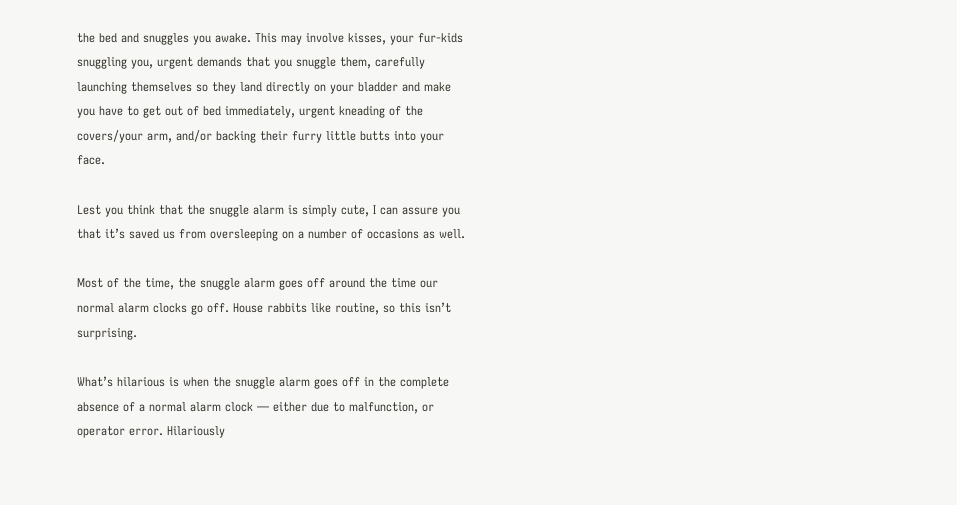the bed and snuggles you awake. This may involve kisses, your fur-kids snuggling you, urgent demands that you snuggle them, carefully launching themselves so they land directly on your bladder and make you have to get out of bed immediately, urgent kneading of the covers/your arm, and/or backing their furry little butts into your face.

Lest you think that the snuggle alarm is simply cute, I can assure you that it’s saved us from oversleeping on a number of occasions as well.

Most of the time, the snuggle alarm goes off around the time our normal alarm clocks go off. House rabbits like routine, so this isn’t surprising.

What’s hilarious is when the snuggle alarm goes off in the complete absence of a normal alarm clock — either due to malfunction, or operator error. Hilariously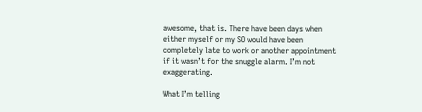awesome, that is. There have been days when either myself or my SO would have been completely late to work or another appointment if it wasn’t for the snuggle alarm. I’m not exaggerating.

What I’m telling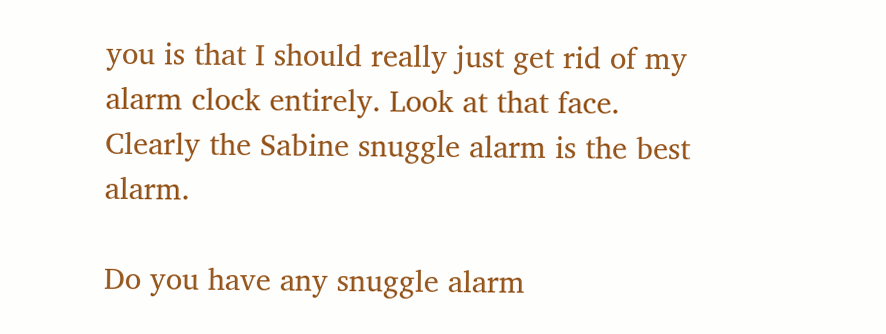you is that I should really just get rid of my alarm clock entirely. Look at that face. Clearly the Sabine snuggle alarm is the best alarm.

Do you have any snuggle alarm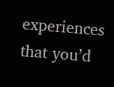experiences that you’d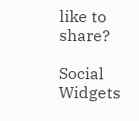like to share?

Social Widgets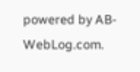powered by AB-WebLog.com.